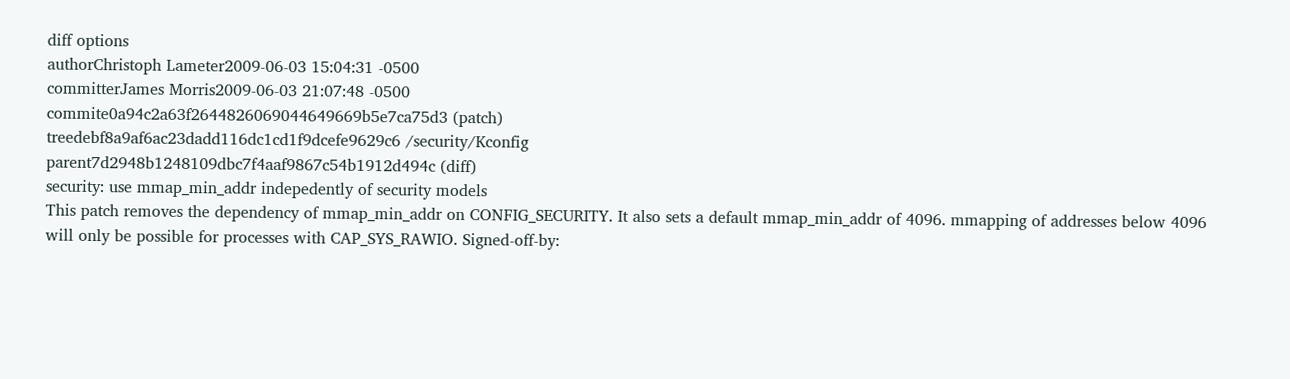diff options
authorChristoph Lameter2009-06-03 15:04:31 -0500
committerJames Morris2009-06-03 21:07:48 -0500
commite0a94c2a63f2644826069044649669b5e7ca75d3 (patch)
treedebf8a9af6ac23dadd116dc1cd1f9dcefe9629c6 /security/Kconfig
parent7d2948b1248109dbc7f4aaf9867c54b1912d494c (diff)
security: use mmap_min_addr indepedently of security models
This patch removes the dependency of mmap_min_addr on CONFIG_SECURITY. It also sets a default mmap_min_addr of 4096. mmapping of addresses below 4096 will only be possible for processes with CAP_SYS_RAWIO. Signed-off-by: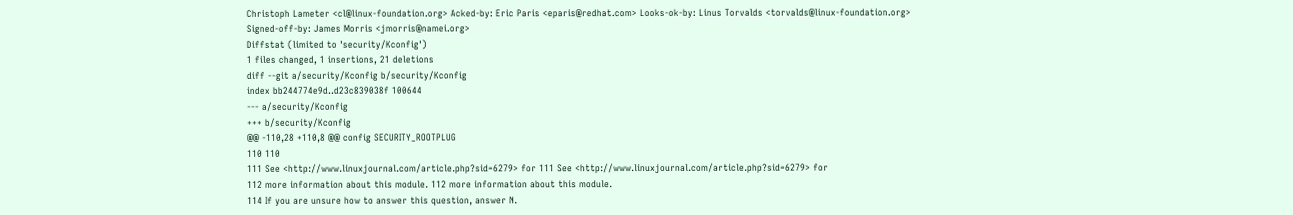Christoph Lameter <cl@linux-foundation.org> Acked-by: Eric Paris <eparis@redhat.com> Looks-ok-by: Linus Torvalds <torvalds@linux-foundation.org> Signed-off-by: James Morris <jmorris@namei.org>
Diffstat (limited to 'security/Kconfig')
1 files changed, 1 insertions, 21 deletions
diff --git a/security/Kconfig b/security/Kconfig
index bb244774e9d..d23c839038f 100644
--- a/security/Kconfig
+++ b/security/Kconfig
@@ -110,28 +110,8 @@ config SECURITY_ROOTPLUG
110 110
111 See <http://www.linuxjournal.com/article.php?sid=6279> for 111 See <http://www.linuxjournal.com/article.php?sid=6279> for
112 more information about this module. 112 more information about this module.
114 If you are unsure how to answer this question, answer N.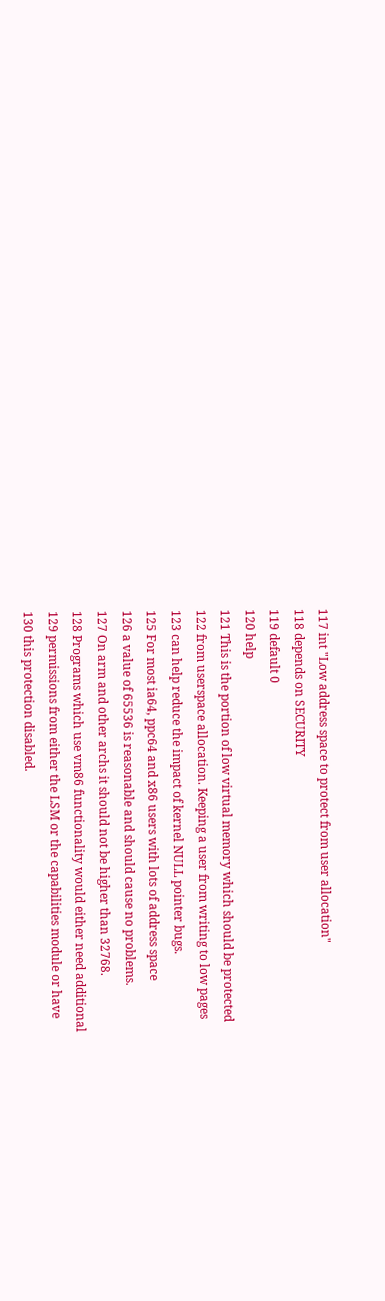117 int "Low address space to protect from user allocation"
118 depends on SECURITY
119 default 0
120 help
121 This is the portion of low virtual memory which should be protected
122 from userspace allocation. Keeping a user from writing to low pages
123 can help reduce the impact of kernel NULL pointer bugs.
125 For most ia64, ppc64 and x86 users with lots of address space
126 a value of 65536 is reasonable and should cause no problems.
127 On arm and other archs it should not be higher than 32768.
128 Programs which use vm86 functionality would either need additional
129 permissions from either the LSM or the capabilities module or have
130 this protection disabled.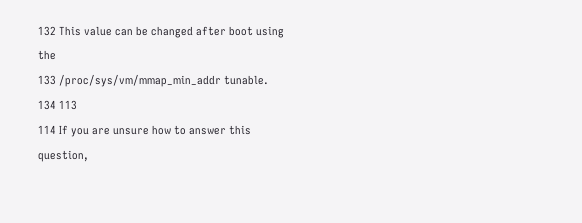132 This value can be changed after boot using the
133 /proc/sys/vm/mmap_min_addr tunable.
134 113
114 If you are unsure how to answer this question,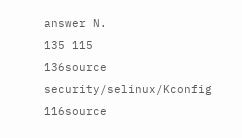answer N.
135 115
136source security/selinux/Kconfig 116source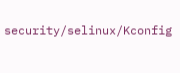security/selinux/Kconfig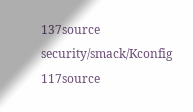137source security/smack/Kconfig 117source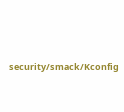security/smack/Kconfig